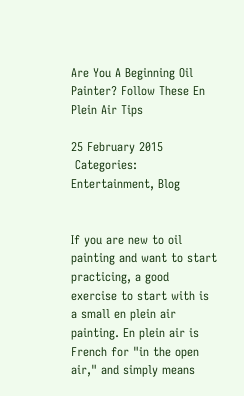Are You A Beginning Oil Painter? Follow These En Plein Air Tips

25 February 2015
 Categories: Entertainment, Blog


If you are new to oil painting and want to start practicing, a good exercise to start with is a small en plein air painting. En plein air is French for "in the open air," and simply means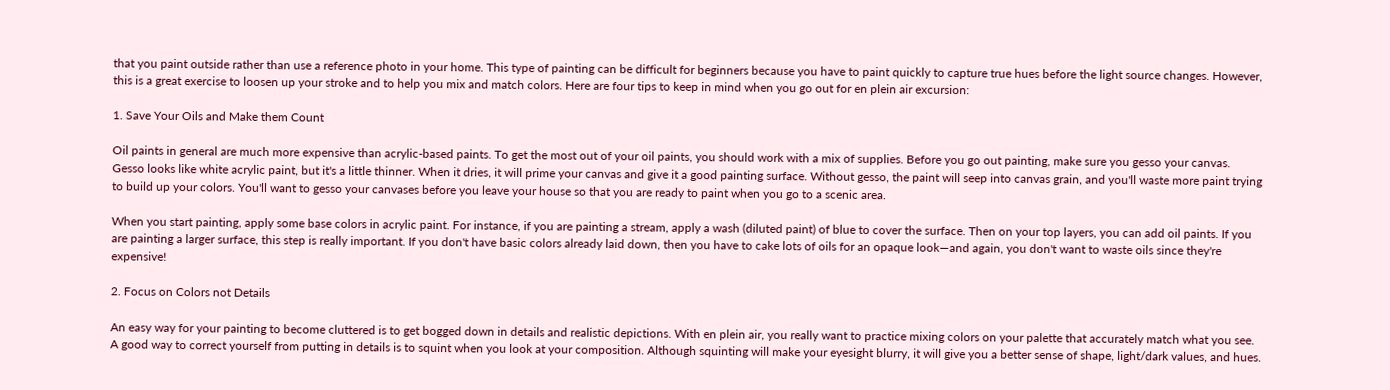that you paint outside rather than use a reference photo in your home. This type of painting can be difficult for beginners because you have to paint quickly to capture true hues before the light source changes. However, this is a great exercise to loosen up your stroke and to help you mix and match colors. Here are four tips to keep in mind when you go out for en plein air excursion:

1. Save Your Oils and Make them Count

Oil paints in general are much more expensive than acrylic-based paints. To get the most out of your oil paints, you should work with a mix of supplies. Before you go out painting, make sure you gesso your canvas. Gesso looks like white acrylic paint, but it's a little thinner. When it dries, it will prime your canvas and give it a good painting surface. Without gesso, the paint will seep into canvas grain, and you'll waste more paint trying to build up your colors. You'll want to gesso your canvases before you leave your house so that you are ready to paint when you go to a scenic area.

When you start painting, apply some base colors in acrylic paint. For instance, if you are painting a stream, apply a wash (diluted paint) of blue to cover the surface. Then on your top layers, you can add oil paints. If you are painting a larger surface, this step is really important. If you don't have basic colors already laid down, then you have to cake lots of oils for an opaque look—and again, you don't want to waste oils since they're expensive!

2. Focus on Colors not Details

An easy way for your painting to become cluttered is to get bogged down in details and realistic depictions. With en plein air, you really want to practice mixing colors on your palette that accurately match what you see. A good way to correct yourself from putting in details is to squint when you look at your composition. Although squinting will make your eyesight blurry, it will give you a better sense of shape, light/dark values, and hues.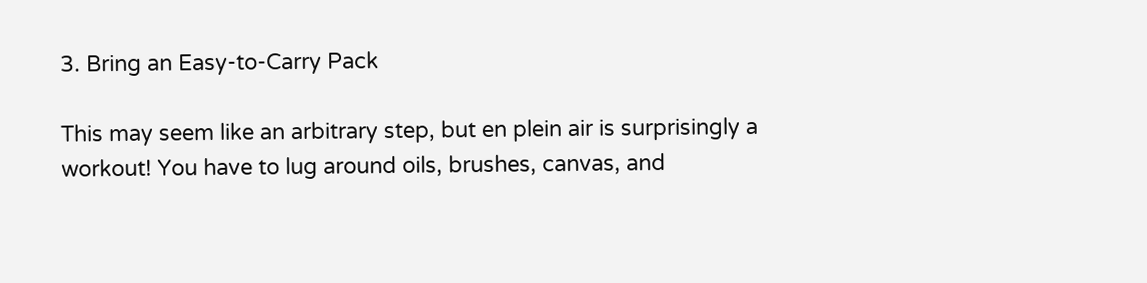3. Bring an Easy-to-Carry Pack

This may seem like an arbitrary step, but en plein air is surprisingly a workout! You have to lug around oils, brushes, canvas, and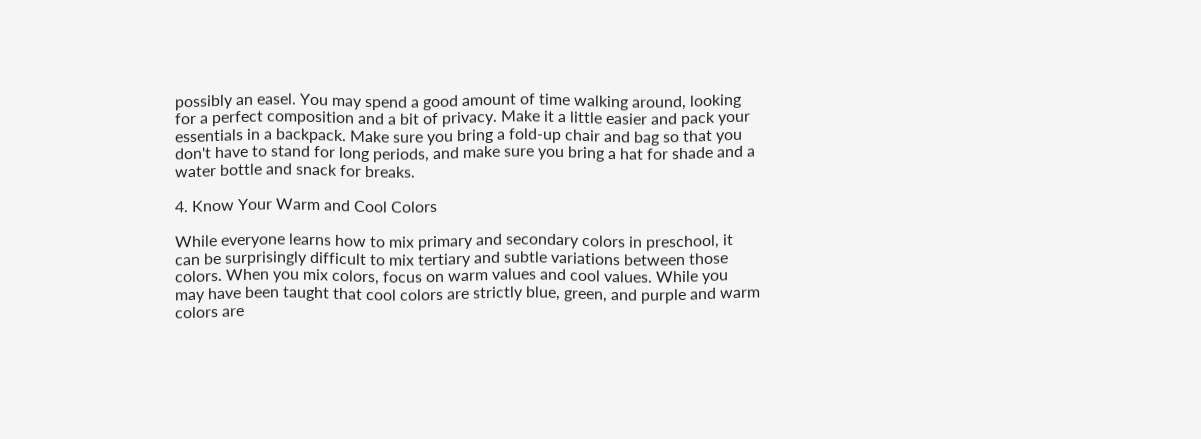possibly an easel. You may spend a good amount of time walking around, looking for a perfect composition and a bit of privacy. Make it a little easier and pack your essentials in a backpack. Make sure you bring a fold-up chair and bag so that you don't have to stand for long periods, and make sure you bring a hat for shade and a water bottle and snack for breaks.

4. Know Your Warm and Cool Colors

While everyone learns how to mix primary and secondary colors in preschool, it can be surprisingly difficult to mix tertiary and subtle variations between those colors. When you mix colors, focus on warm values and cool values. While you may have been taught that cool colors are strictly blue, green, and purple and warm colors are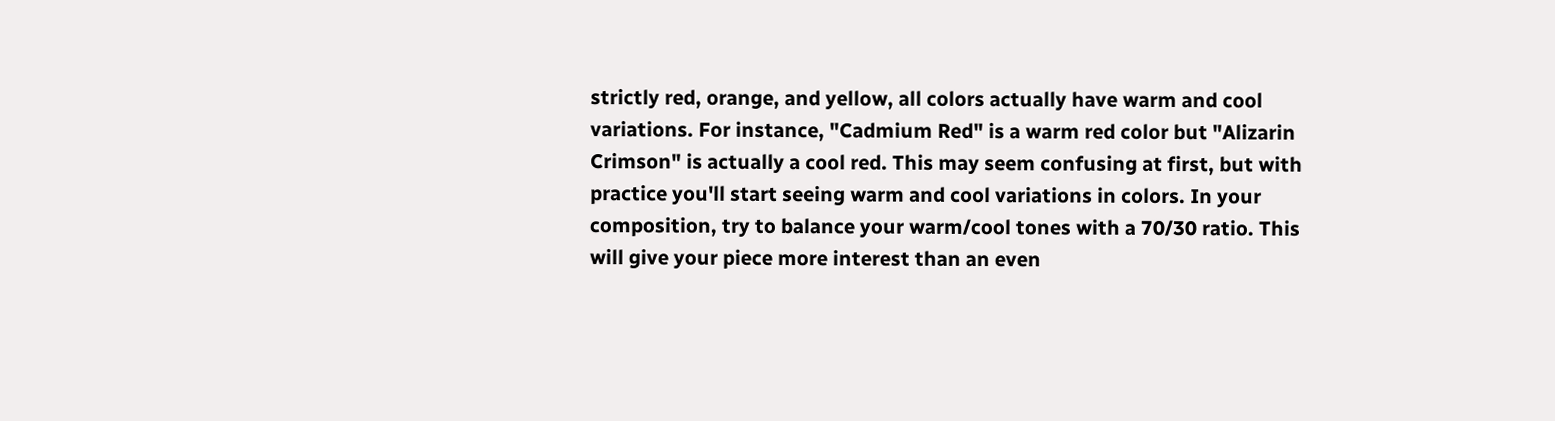strictly red, orange, and yellow, all colors actually have warm and cool variations. For instance, "Cadmium Red" is a warm red color but "Alizarin Crimson" is actually a cool red. This may seem confusing at first, but with practice you'll start seeing warm and cool variations in colors. In your composition, try to balance your warm/cool tones with a 70/30 ratio. This will give your piece more interest than an even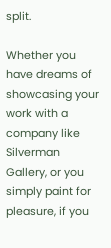split.

Whether you have dreams of showcasing your work with a company like Silverman Gallery, or you simply paint for pleasure, if you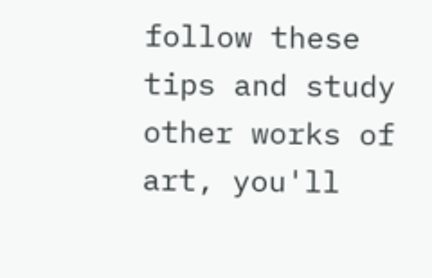follow these tips and study other works of art, you'll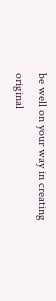be well on your way in creating original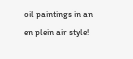oil paintings in an en plein air style!